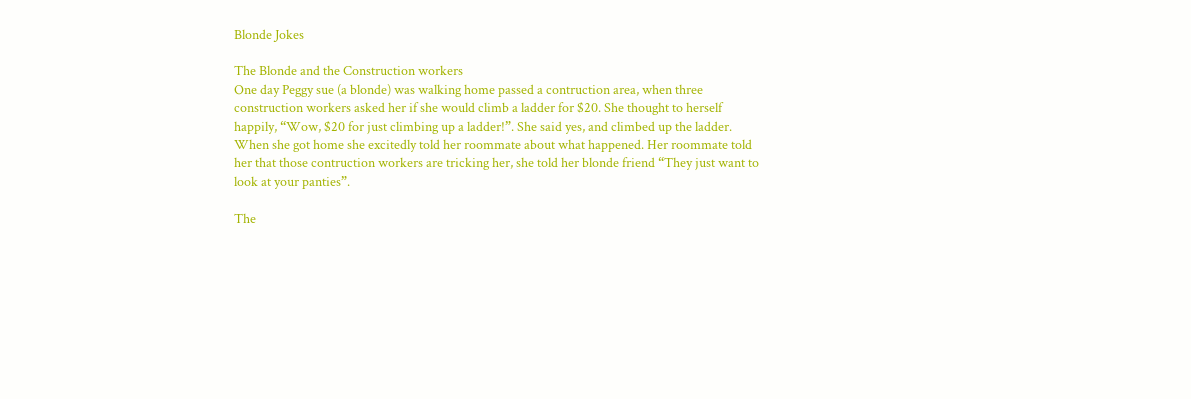Blonde Jokes

The Blonde and the Construction workers
One day Peggy sue (a blonde) was walking home passed a contruction area, when three construction workers asked her if she would climb a ladder for $20. She thought to herself happily, “Wow, $20 for just climbing up a ladder!”. She said yes, and climbed up the ladder. When she got home she excitedly told her roommate about what happened. Her roommate told her that those contruction workers are tricking her, she told her blonde friend “They just want to look at your panties”.

The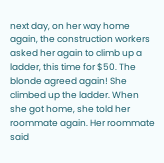next day, on her way home again, the construction workers asked her again to climb up a ladder, this time for $50. The blonde agreed again! She climbed up the ladder. When she got home, she told her roommate again. Her roommate said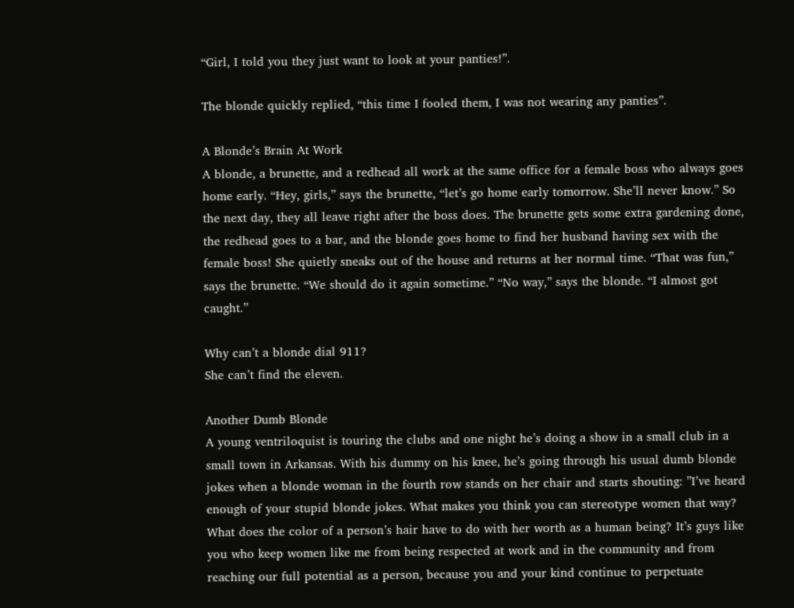“Girl, I told you they just want to look at your panties!”.

The blonde quickly replied, “this time I fooled them, I was not wearing any panties”.

A Blonde’s Brain At Work
A blonde, a brunette, and a redhead all work at the same office for a female boss who always goes home early. “Hey, girls,” says the brunette, “let’s go home early tomorrow. She’ll never know.” So the next day, they all leave right after the boss does. The brunette gets some extra gardening done, the redhead goes to a bar, and the blonde goes home to find her husband having sex with the female boss! She quietly sneaks out of the house and returns at her normal time. “That was fun,” says the brunette. “We should do it again sometime.” “No way,” says the blonde. “I almost got caught.”

Why can’t a blonde dial 911?
She can’t find the eleven.

Another Dumb Blonde
A young ventriloquist is touring the clubs and one night he’s doing a show in a small club in a small town in Arkansas. With his dummy on his knee, he’s going through his usual dumb blonde jokes when a blonde woman in the fourth row stands on her chair and starts shouting: ”I’ve heard enough of your stupid blonde jokes. What makes you think you can stereotype women that way? What does the color of a person’s hair have to do with her worth as a human being? It’s guys like you who keep women like me from being respected at work and in the community and from reaching our full potential as a person, because you and your kind continue to perpetuate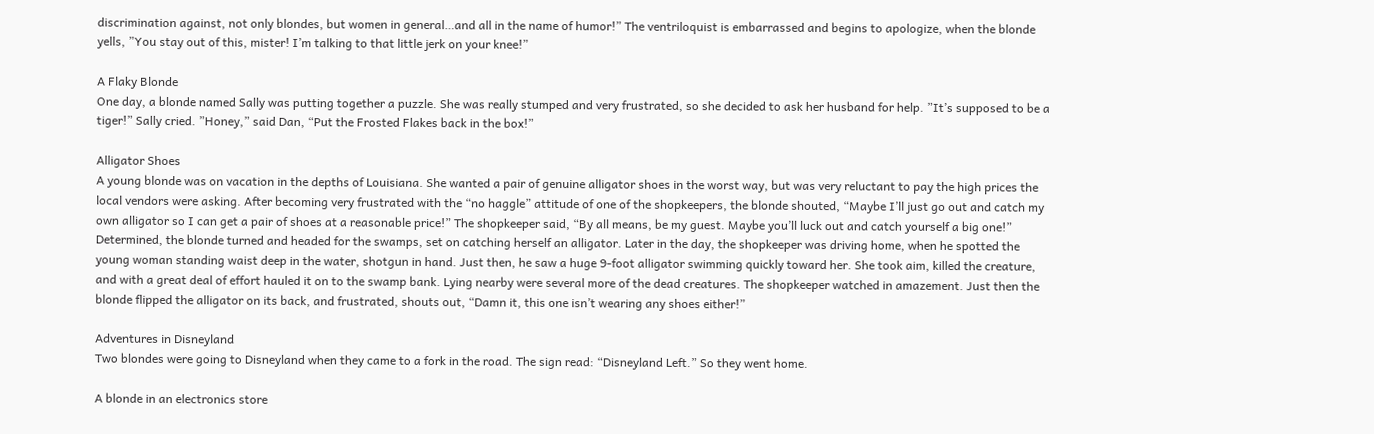discrimination against, not only blondes, but women in general…and all in the name of humor!” The ventriloquist is embarrassed and begins to apologize, when the blonde yells, ”You stay out of this, mister! I’m talking to that little jerk on your knee!”

A Flaky Blonde
One day, a blonde named Sally was putting together a puzzle. She was really stumped and very frustrated, so she decided to ask her husband for help. ”It’s supposed to be a tiger!” Sally cried. ”Honey,” said Dan, “Put the Frosted Flakes back in the box!”

Alligator Shoes
A young blonde was on vacation in the depths of Louisiana. She wanted a pair of genuine alligator shoes in the worst way, but was very reluctant to pay the high prices the local vendors were asking. After becoming very frustrated with the “no haggle” attitude of one of the shopkeepers, the blonde shouted, “Maybe I’ll just go out and catch my own alligator so I can get a pair of shoes at a reasonable price!” The shopkeeper said, “By all means, be my guest. Maybe you’ll luck out and catch yourself a big one!” Determined, the blonde turned and headed for the swamps, set on catching herself an alligator. Later in the day, the shopkeeper was driving home, when he spotted the young woman standing waist deep in the water, shotgun in hand. Just then, he saw a huge 9-foot alligator swimming quickly toward her. She took aim, killed the creature, and with a great deal of effort hauled it on to the swamp bank. Lying nearby were several more of the dead creatures. The shopkeeper watched in amazement. Just then the blonde flipped the alligator on its back, and frustrated, shouts out, “Damn it, this one isn’t wearing any shoes either!”

Adventures in Disneyland
Two blondes were going to Disneyland when they came to a fork in the road. The sign read: “Disneyland Left.” So they went home.

A blonde in an electronics store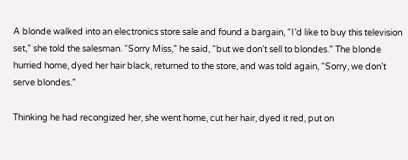A blonde walked into an electronics store sale and found a bargain, “I’d like to buy this television set,” she told the salesman. “Sorry Miss,” he said, “but we don’t sell to blondes.” The blonde hurried home, dyed her hair black, returned to the store, and was told again, “Sorry, we don’t serve blondes.”

Thinking he had recongized her, she went home, cut her hair, dyed it red, put on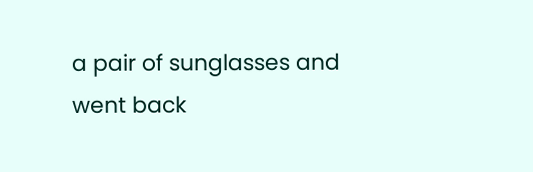a pair of sunglasses and went back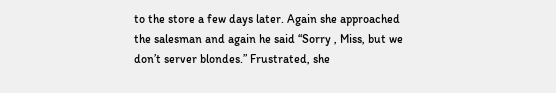to the store a few days later. Again she approached the salesman and again he said “Sorry , Miss, but we don’t server blondes.” Frustrated, she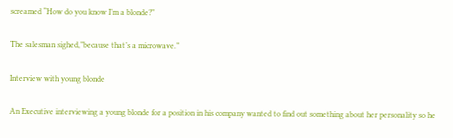screamed “How do you know I’m a blonde?”

The salesman sighed,”because that’s a microwave.”

Interview with young blonde

An Executive interviewing a young blonde for a position in his company wanted to find out something about her personality so he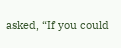asked, “If you could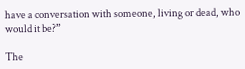have a conversation with someone, living or dead, who would it be?”

The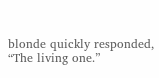blonde quickly responded, “The living one.”